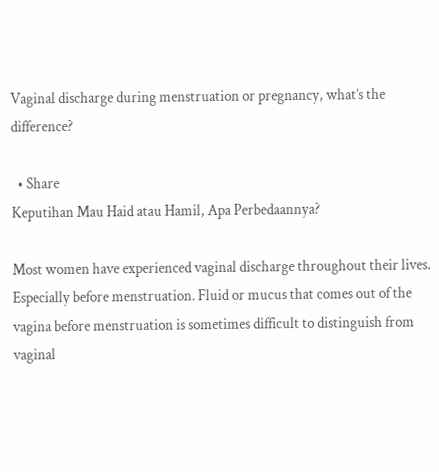Vaginal discharge during menstruation or pregnancy, what’s the difference?

  • Share
Keputihan Mau Haid atau Hamil, Apa Perbedaannya?

Most women have experienced vaginal discharge throughout their lives. Especially before menstruation. Fluid or mucus that comes out of the vagina before menstruation is sometimes difficult to distinguish from vaginal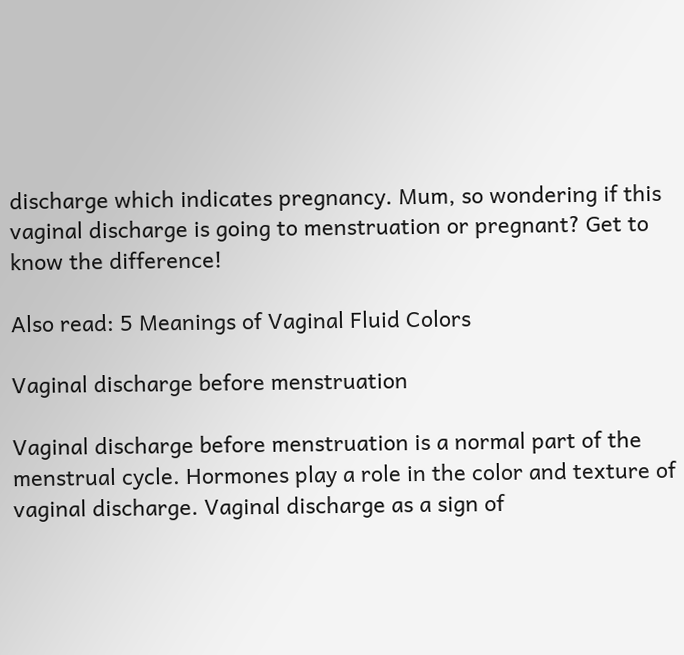discharge which indicates pregnancy. Mum, so wondering if this vaginal discharge is going to menstruation or pregnant? Get to know the difference!

Also read: 5 Meanings of Vaginal Fluid Colors

Vaginal discharge before menstruation

Vaginal discharge before menstruation is a normal part of the menstrual cycle. Hormones play a role in the color and texture of vaginal discharge. Vaginal discharge as a sign of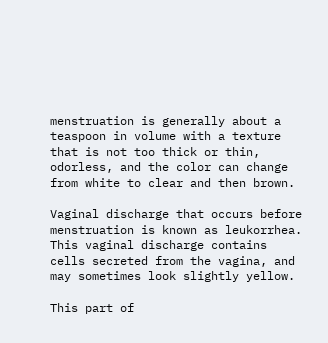menstruation is generally about a teaspoon in volume with a texture that is not too thick or thin, odorless, and the color can change from white to clear and then brown.

Vaginal discharge that occurs before menstruation is known as leukorrhea. This vaginal discharge contains cells secreted from the vagina, and may sometimes look slightly yellow.

This part of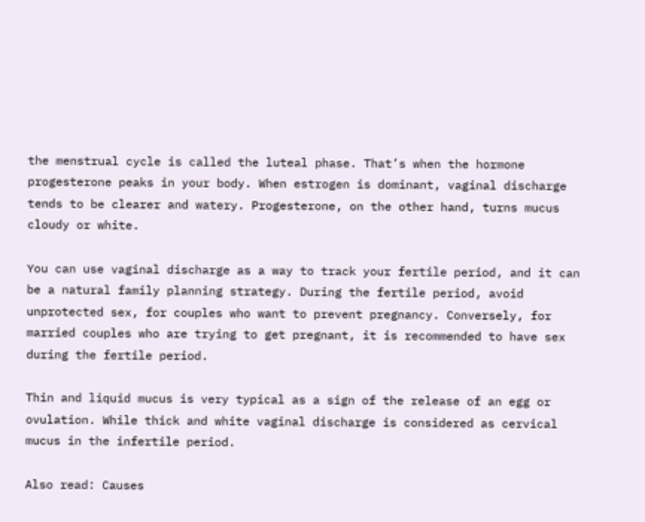the menstrual cycle is called the luteal phase. That’s when the hormone progesterone peaks in your body. When estrogen is dominant, vaginal discharge tends to be clearer and watery. Progesterone, on the other hand, turns mucus cloudy or white.

You can use vaginal discharge as a way to track your fertile period, and it can be a natural family planning strategy. During the fertile period, avoid unprotected sex, for couples who want to prevent pregnancy. Conversely, for married couples who are trying to get pregnant, it is recommended to have sex during the fertile period.

Thin and liquid mucus is very typical as a sign of the release of an egg or ovulation. While thick and white vaginal discharge is considered as cervical mucus in the infertile period.

Also read: Causes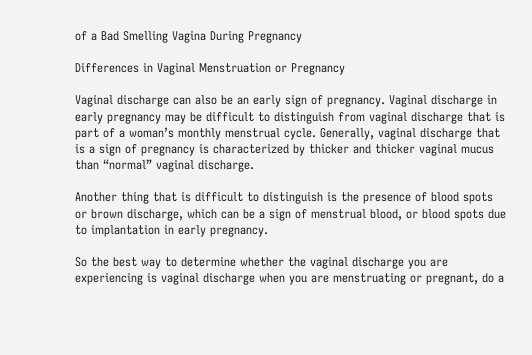of a Bad Smelling Vagina During Pregnancy

Differences in Vaginal Menstruation or Pregnancy

Vaginal discharge can also be an early sign of pregnancy. Vaginal discharge in early pregnancy may be difficult to distinguish from vaginal discharge that is part of a woman’s monthly menstrual cycle. Generally, vaginal discharge that is a sign of pregnancy is characterized by thicker and thicker vaginal mucus than “normal” vaginal discharge.

Another thing that is difficult to distinguish is the presence of blood spots or brown discharge, which can be a sign of menstrual blood, or blood spots due to implantation in early pregnancy.

So the best way to determine whether the vaginal discharge you are experiencing is vaginal discharge when you are menstruating or pregnant, do a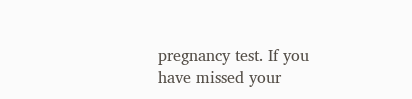pregnancy test. If you have missed your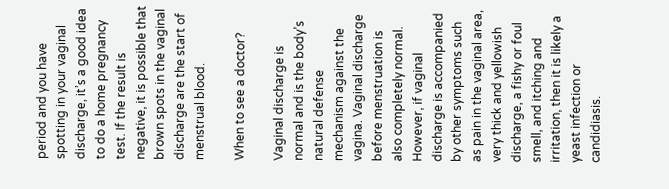period and you have spotting in your vaginal discharge, it’s a good idea to do a home pregnancy test. If the result is negative, it is possible that brown spots in the vaginal discharge are the start of menstrual blood.

When to see a doctor?

Vaginal discharge is normal and is the body’s natural defense mechanism against the vagina. Vaginal discharge before menstruation is also completely normal. However, if vaginal discharge is accompanied by other symptoms such as pain in the vaginal area, very thick and yellowish discharge, a fishy or foul smell, and itching and irritation, then it is likely a yeast infection or candidiasis.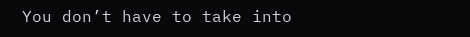You don’t have to take into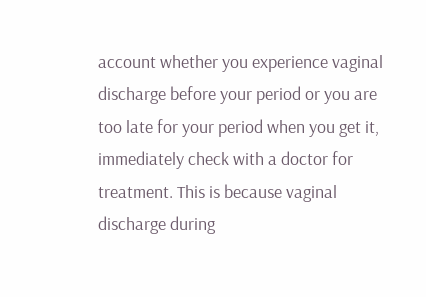account whether you experience vaginal discharge before your period or you are too late for your period when you get it, immediately check with a doctor for treatment. This is because vaginal discharge during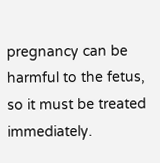pregnancy can be harmful to the fetus, so it must be treated immediately.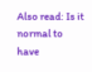Also read: Is it normal to have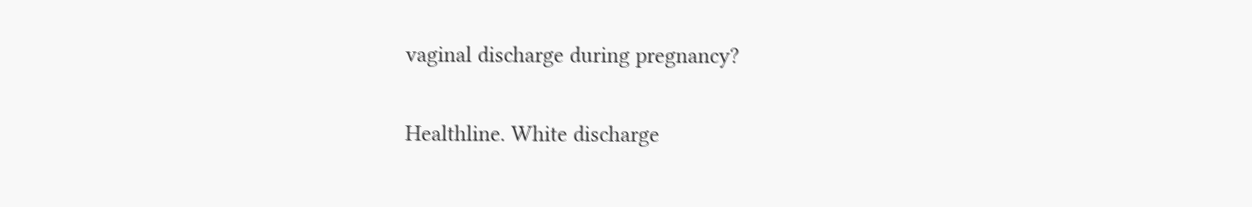vaginal discharge during pregnancy?


Healthline. White discharge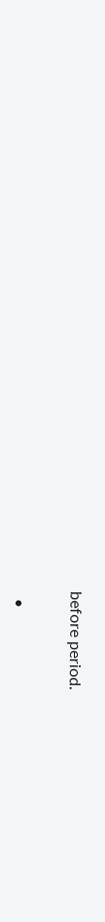before period.


  •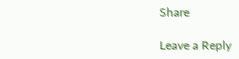Share

Leave a Reply